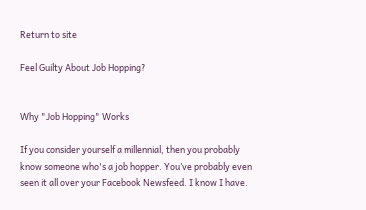Return to site

Feel Guilty About Job Hopping?


Why "Job Hopping" Works

If you consider yourself a millennial, then you probably know someone who's a job hopper. You’ve probably even seen it all over your Facebook Newsfeed. I know I have.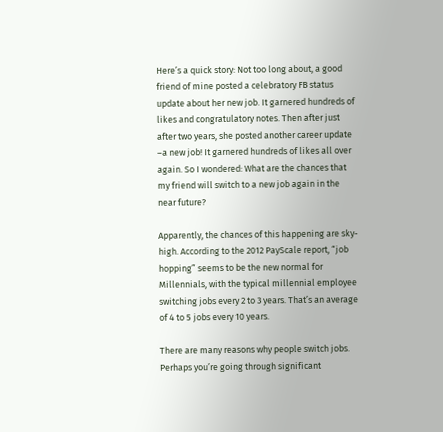Here’s a quick story: Not too long about, a good friend of mine posted a celebratory FB status update about her new job. It garnered hundreds of likes and congratulatory notes. Then after just after two years, she posted another career update –a new job! It garnered hundreds of likes all over again. So I wondered: What are the chances that my friend will switch to a new job again in the near future?

Apparently, the chances of this happening are sky-high. According to the 2012 PayScale report, “job hopping” seems to be the new normal for Millennials, with the typical millennial employee switching jobs every 2 to 3 years. That’s an average of 4 to 5 jobs every 10 years.

There are many reasons why people switch jobs. Perhaps you’re going through significant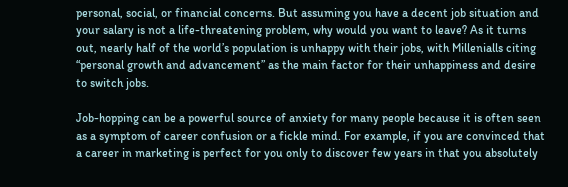personal, social, or financial concerns. But assuming you have a decent job situation and your salary is not a life-threatening problem, why would you want to leave? As it turns out, nearly half of the world’s population is unhappy with their jobs, with Millenialls citing “personal growth and advancement” as the main factor for their unhappiness and desire to switch jobs.

Job-hopping can be a powerful source of anxiety for many people because it is often seen as a symptom of career confusion or a fickle mind. For example, if you are convinced that a career in marketing is perfect for you only to discover few years in that you absolutely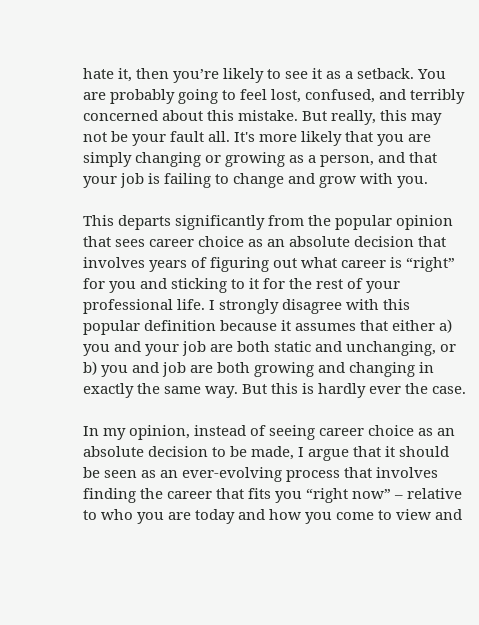hate it, then you’re likely to see it as a setback. You are probably going to feel lost, confused, and terribly concerned about this mistake. But really, this may not be your fault all. It's more likely that you are simply changing or growing as a person, and that your job is failing to change and grow with you.

This departs significantly from the popular opinion that sees career choice as an absolute decision that involves years of figuring out what career is “right” for you and sticking to it for the rest of your professional life. I strongly disagree with this popular definition because it assumes that either a) you and your job are both static and unchanging, or b) you and job are both growing and changing in exactly the same way. But this is hardly ever the case.

In my opinion, instead of seeing career choice as an absolute decision to be made, I argue that it should be seen as an ever-evolving process that involves finding the career that fits you “right now” – relative to who you are today and how you come to view and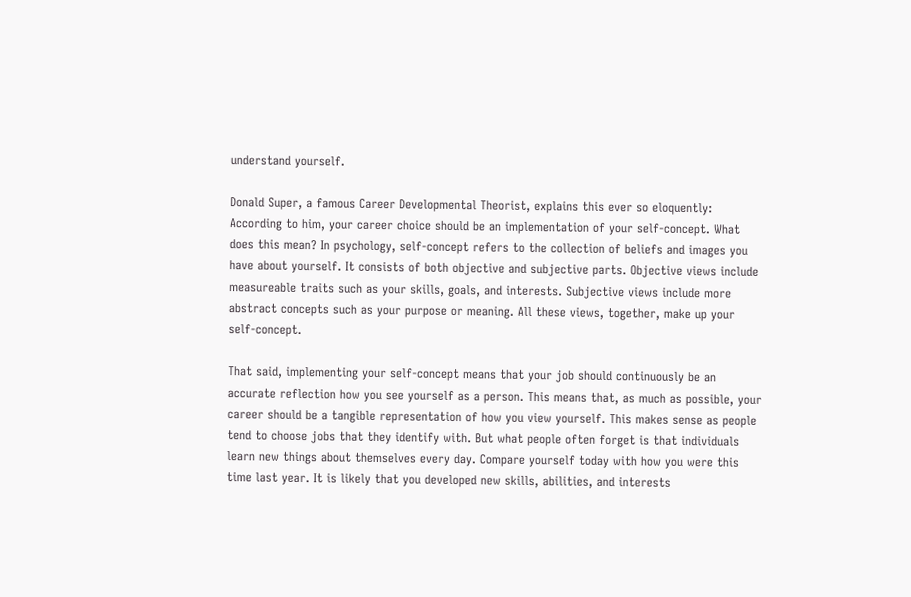understand yourself.

Donald Super, a famous Career Developmental Theorist, explains this ever so eloquently: According to him, your career choice should be an implementation of your self-concept. What does this mean? In psychology, self-concept refers to the collection of beliefs and images you have about yourself. It consists of both objective and subjective parts. Objective views include measureable traits such as your skills, goals, and interests. Subjective views include more abstract concepts such as your purpose or meaning. All these views, together, make up your self-concept.

That said, implementing your self-concept means that your job should continuously be an accurate reflection how you see yourself as a person. This means that, as much as possible, your career should be a tangible representation of how you view yourself. This makes sense as people tend to choose jobs that they identify with. But what people often forget is that individuals learn new things about themselves every day. Compare yourself today with how you were this time last year. It is likely that you developed new skills, abilities, and interests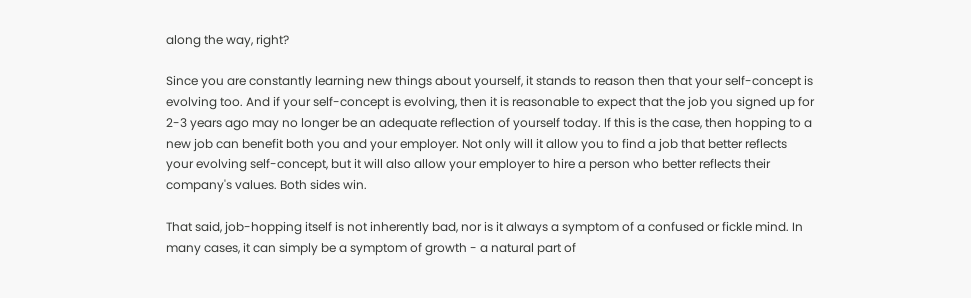along the way, right?

Since you are constantly learning new things about yourself, it stands to reason then that your self-concept is evolving too. And if your self-concept is evolving, then it is reasonable to expect that the job you signed up for 2-3 years ago may no longer be an adequate reflection of yourself today. If this is the case, then hopping to a new job can benefit both you and your employer. Not only will it allow you to find a job that better reflects your evolving self-concept, but it will also allow your employer to hire a person who better reflects their company's values. Both sides win.

That said, job-hopping itself is not inherently bad, nor is it always a symptom of a confused or fickle mind. In many cases, it can simply be a symptom of growth - a natural part of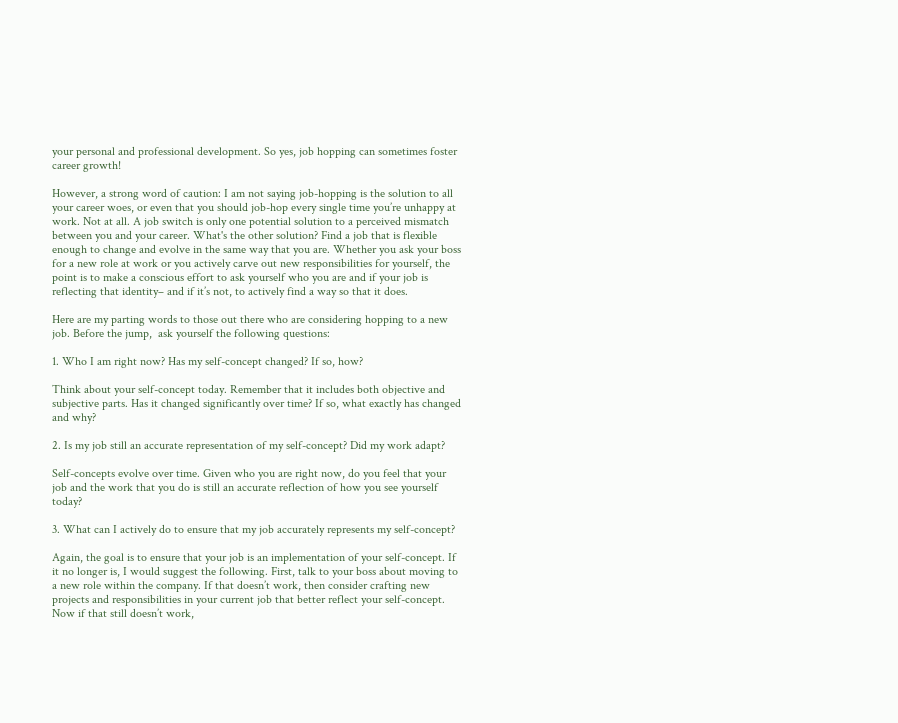your personal and professional development. So yes, job hopping can sometimes foster career growth!

However, a strong word of caution: I am not saying job-hopping is the solution to all your career woes, or even that you should job-hop every single time you’re unhappy at work. Not at all. A job switch is only one potential solution to a perceived mismatch between you and your career. What's the other solution? Find a job that is flexible enough to change and evolve in the same way that you are. Whether you ask your boss for a new role at work or you actively carve out new responsibilities for yourself, the point is to make a conscious effort to ask yourself who you are and if your job is reflecting that identity– and if it’s not, to actively find a way so that it does.

Here are my parting words to those out there who are considering hopping to a new job. Before the jump,  ask yourself the following questions:

1. Who I am right now? Has my self-concept changed? If so, how?

Think about your self-concept today. Remember that it includes both objective and subjective parts. Has it changed significantly over time? If so, what exactly has changed and why?

2. Is my job still an accurate representation of my self-concept? Did my work adapt?

Self-concepts evolve over time. Given who you are right now, do you feel that your job and the work that you do is still an accurate reflection of how you see yourself today?

3. What can I actively do to ensure that my job accurately represents my self-concept?

Again, the goal is to ensure that your job is an implementation of your self-concept. If it no longer is, I would suggest the following. First, talk to your boss about moving to a new role within the company. If that doesn’t work, then consider crafting new projects and responsibilities in your current job that better reflect your self-concept. Now if that still doesn’t work,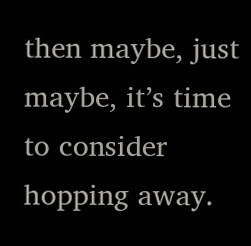then maybe, just maybe, it’s time to consider hopping away.